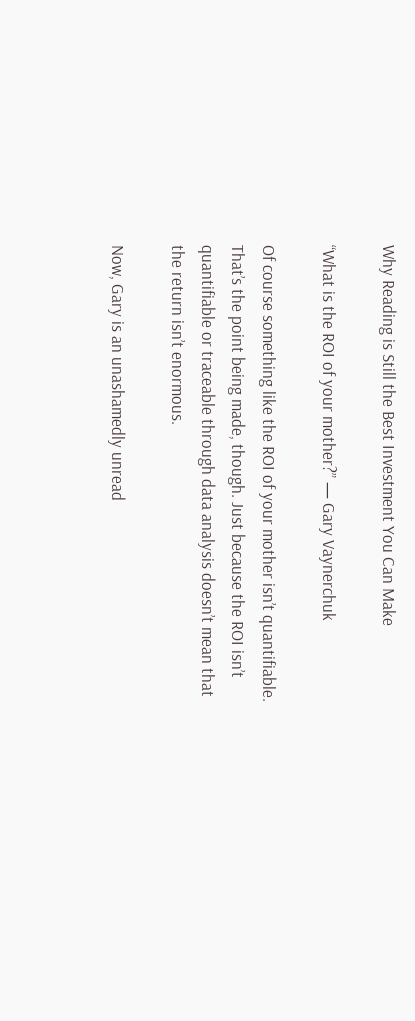Why Reading is Still the Best Investment You Can Make

“What is the ROI of your mother?” — Gary Vaynerchuk

Of course something like the ROI of your mother isn’t quantifiable. That’s the point being made, though. Just because the ROI isn’t quantifiable or traceable through data analysis doesn’t mean that the return isn’t enormous.

Now, Gary is an unashamedly unread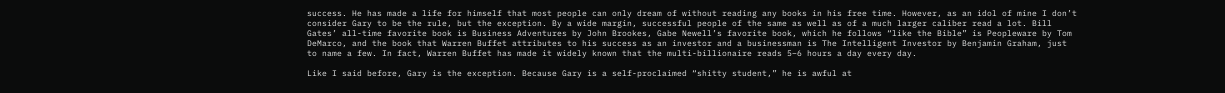success. He has made a life for himself that most people can only dream of without reading any books in his free time. However, as an idol of mine I don’t consider Gary to be the rule, but the exception. By a wide margin, successful people of the same as well as of a much larger caliber read a lot. Bill Gates’ all-time favorite book is Business Adventures by John Brookes, Gabe Newell’s favorite book, which he follows “like the Bible” is Peopleware by Tom DeMarco, and the book that Warren Buffet attributes to his success as an investor and a businessman is The Intelligent Investor by Benjamin Graham, just to name a few. In fact, Warren Buffet has made it widely known that the multi-billionaire reads 5–6 hours a day every day.

Like I said before, Gary is the exception. Because Gary is a self-proclaimed “shitty student,” he is awful at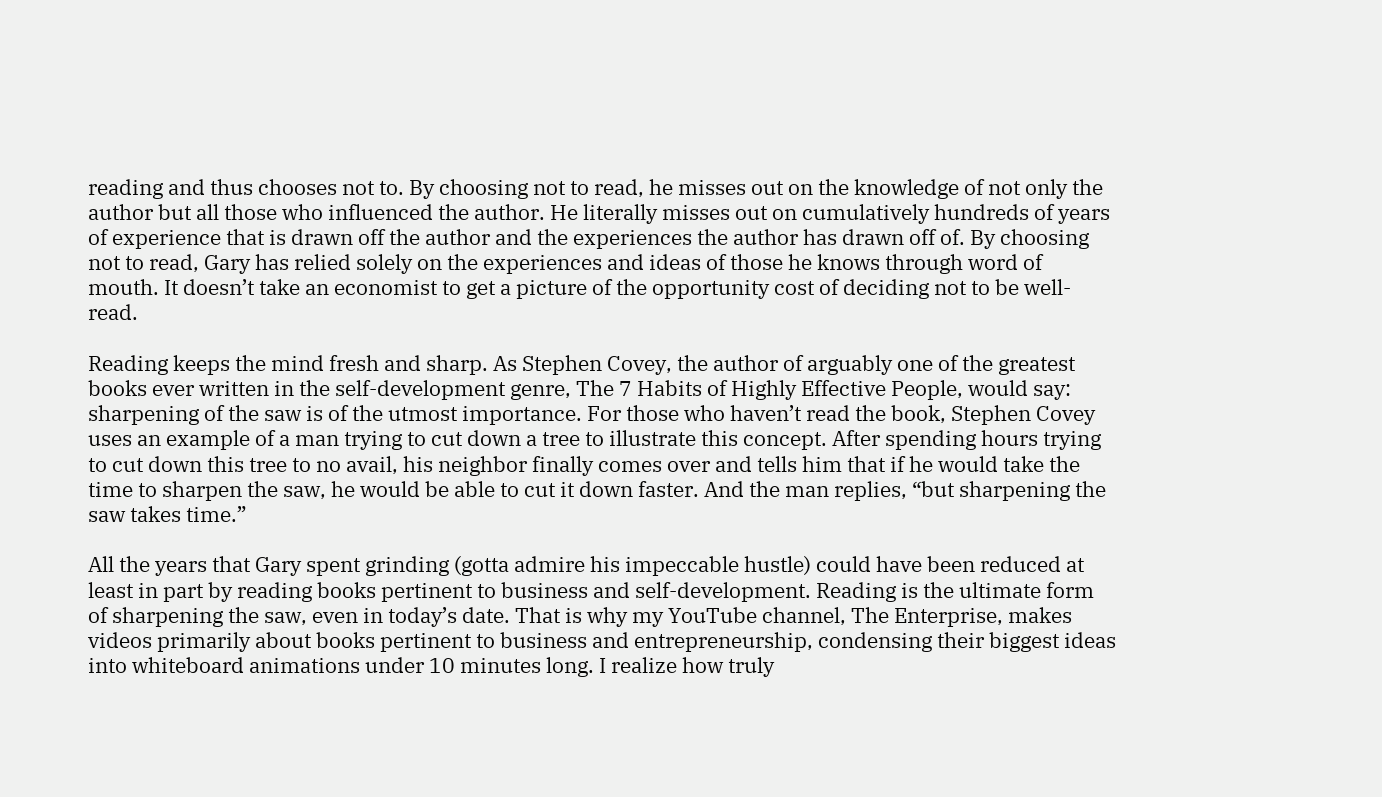reading and thus chooses not to. By choosing not to read, he misses out on the knowledge of not only the author but all those who influenced the author. He literally misses out on cumulatively hundreds of years of experience that is drawn off the author and the experiences the author has drawn off of. By choosing not to read, Gary has relied solely on the experiences and ideas of those he knows through word of mouth. It doesn’t take an economist to get a picture of the opportunity cost of deciding not to be well-read.

Reading keeps the mind fresh and sharp. As Stephen Covey, the author of arguably one of the greatest books ever written in the self-development genre, The 7 Habits of Highly Effective People, would say: sharpening of the saw is of the utmost importance. For those who haven’t read the book, Stephen Covey uses an example of a man trying to cut down a tree to illustrate this concept. After spending hours trying to cut down this tree to no avail, his neighbor finally comes over and tells him that if he would take the time to sharpen the saw, he would be able to cut it down faster. And the man replies, “but sharpening the saw takes time.”

All the years that Gary spent grinding (gotta admire his impeccable hustle) could have been reduced at least in part by reading books pertinent to business and self-development. Reading is the ultimate form of sharpening the saw, even in today’s date. That is why my YouTube channel, The Enterprise, makes videos primarily about books pertinent to business and entrepreneurship, condensing their biggest ideas into whiteboard animations under 10 minutes long. I realize how truly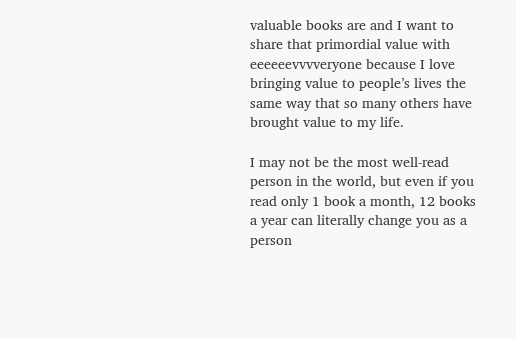valuable books are and I want to share that primordial value with eeeeeevvvveryone because I love bringing value to people’s lives the same way that so many others have brought value to my life.

I may not be the most well-read person in the world, but even if you read only 1 book a month, 12 books a year can literally change you as a person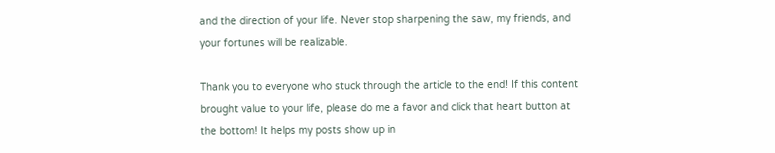and the direction of your life. Never stop sharpening the saw, my friends, and your fortunes will be realizable.

Thank you to everyone who stuck through the article to the end! If this content brought value to your life, please do me a favor and click that heart button at the bottom! It helps my posts show up in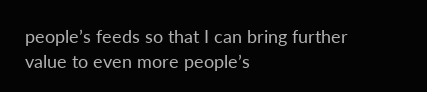people’s feeds so that I can bring further value to even more people’s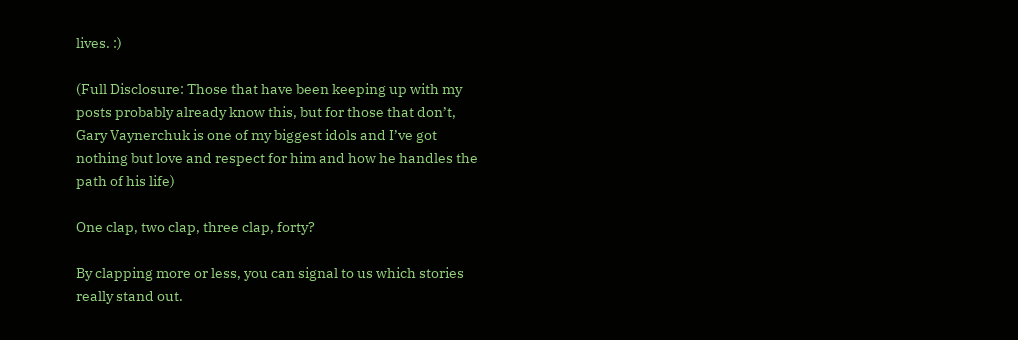lives. :)

(Full Disclosure: Those that have been keeping up with my posts probably already know this, but for those that don’t, Gary Vaynerchuk is one of my biggest idols and I’ve got nothing but love and respect for him and how he handles the path of his life)

One clap, two clap, three clap, forty?

By clapping more or less, you can signal to us which stories really stand out.